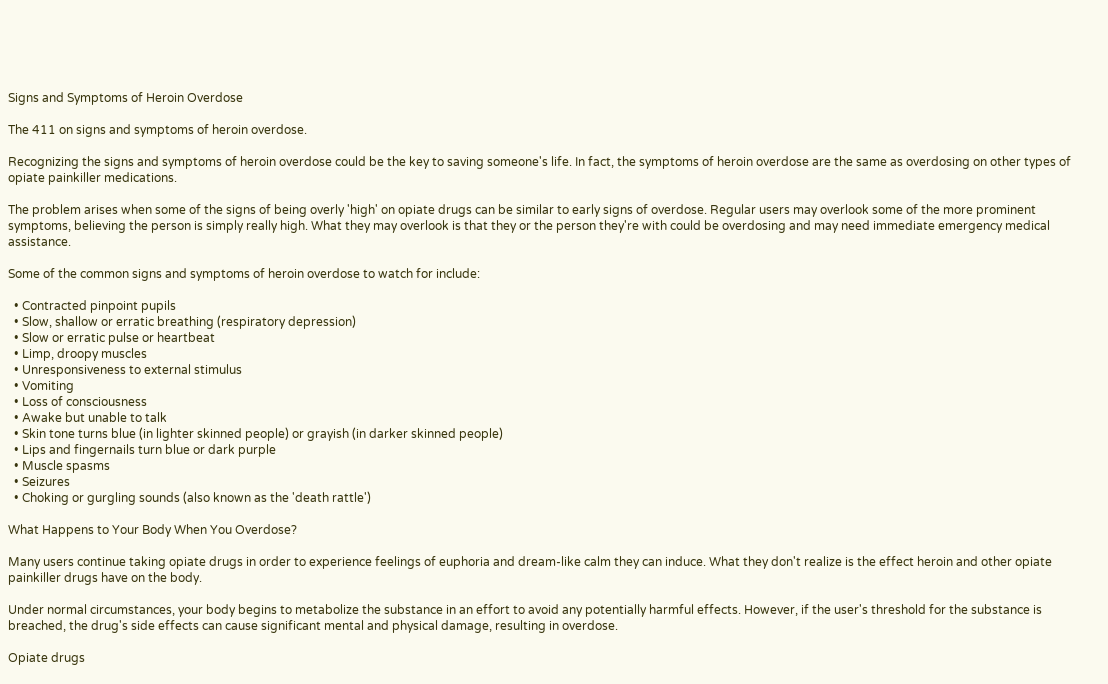Signs and Symptoms of Heroin Overdose

The 411 on signs and symptoms of heroin overdose.

Recognizing the signs and symptoms of heroin overdose could be the key to saving someone's life. In fact, the symptoms of heroin overdose are the same as overdosing on other types of opiate painkiller medications.

The problem arises when some of the signs of being overly 'high' on opiate drugs can be similar to early signs of overdose. Regular users may overlook some of the more prominent symptoms, believing the person is simply really high. What they may overlook is that they or the person they're with could be overdosing and may need immediate emergency medical assistance.

Some of the common signs and symptoms of heroin overdose to watch for include:

  • Contracted pinpoint pupils
  • Slow, shallow or erratic breathing (respiratory depression)
  • Slow or erratic pulse or heartbeat
  • Limp, droopy muscles
  • Unresponsiveness to external stimulus
  • Vomiting
  • Loss of consciousness
  • Awake but unable to talk
  • Skin tone turns blue (in lighter skinned people) or grayish (in darker skinned people)
  • Lips and fingernails turn blue or dark purple
  • Muscle spasms
  • Seizures
  • Choking or gurgling sounds (also known as the 'death rattle')

What Happens to Your Body When You Overdose?

Many users continue taking opiate drugs in order to experience feelings of euphoria and dream-like calm they can induce. What they don't realize is the effect heroin and other opiate painkiller drugs have on the body.

Under normal circumstances, your body begins to metabolize the substance in an effort to avoid any potentially harmful effects. However, if the user's threshold for the substance is breached, the drug's side effects can cause significant mental and physical damage, resulting in overdose.

Opiate drugs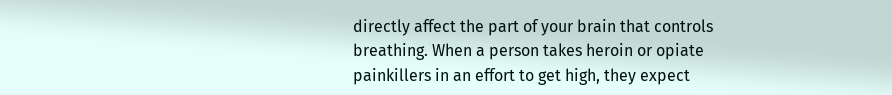directly affect the part of your brain that controls breathing. When a person takes heroin or opiate painkillers in an effort to get high, they expect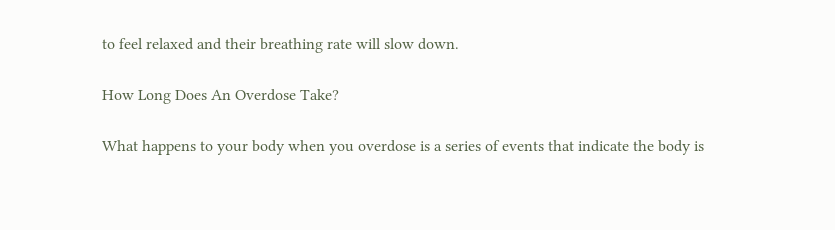to feel relaxed and their breathing rate will slow down.

How Long Does An Overdose Take?

What happens to your body when you overdose is a series of events that indicate the body is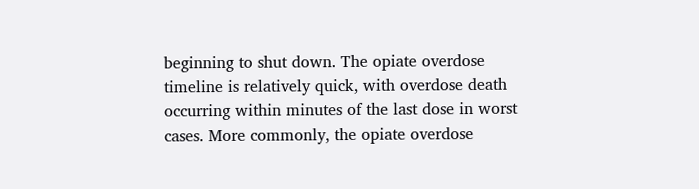beginning to shut down. The opiate overdose timeline is relatively quick, with overdose death occurring within minutes of the last dose in worst cases. More commonly, the opiate overdose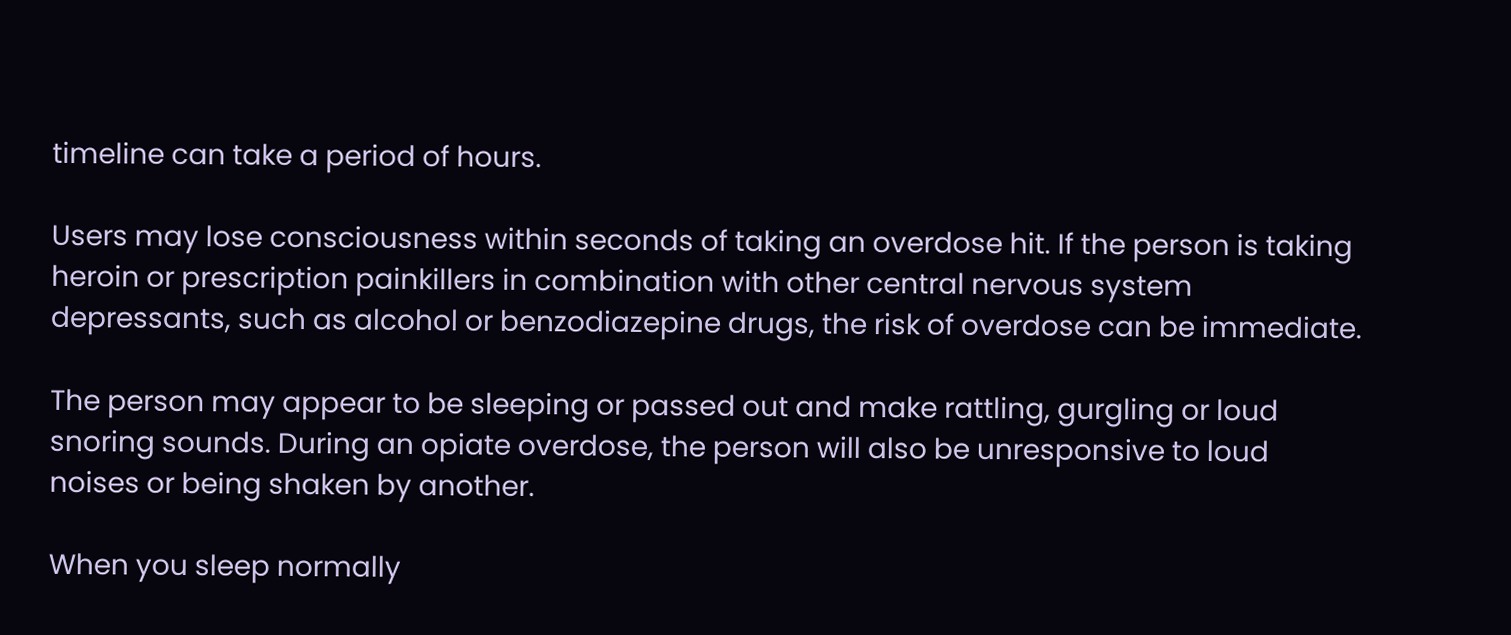timeline can take a period of hours.

Users may lose consciousness within seconds of taking an overdose hit. If the person is taking heroin or prescription painkillers in combination with other central nervous system depressants, such as alcohol or benzodiazepine drugs, the risk of overdose can be immediate.

The person may appear to be sleeping or passed out and make rattling, gurgling or loud snoring sounds. During an opiate overdose, the person will also be unresponsive to loud noises or being shaken by another.

When you sleep normally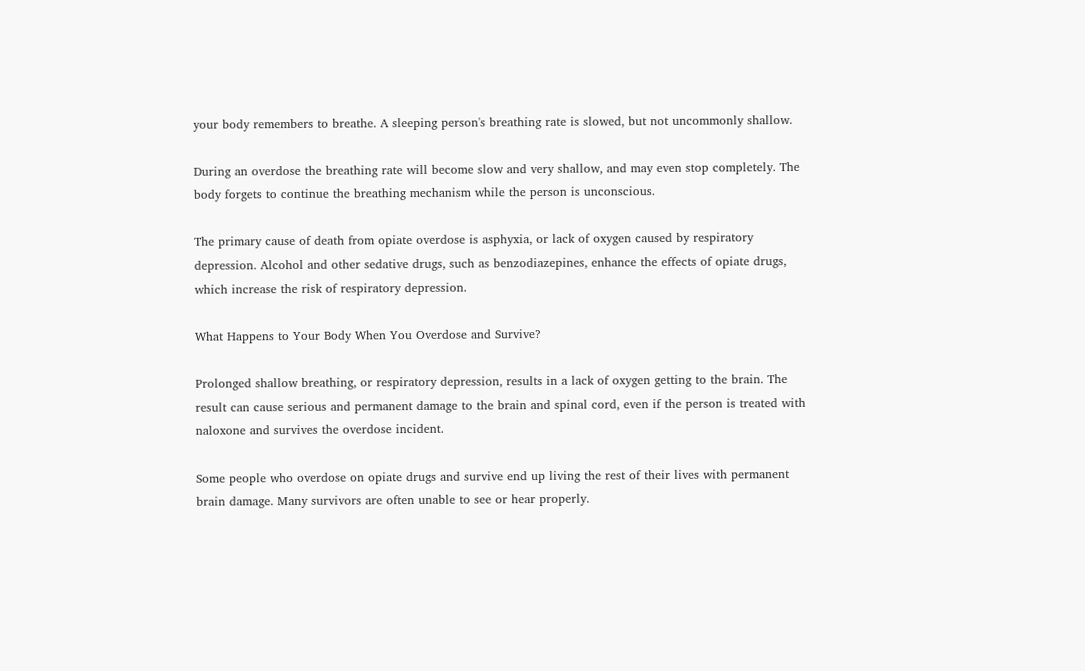your body remembers to breathe. A sleeping person's breathing rate is slowed, but not uncommonly shallow.

During an overdose the breathing rate will become slow and very shallow, and may even stop completely. The body forgets to continue the breathing mechanism while the person is unconscious.

The primary cause of death from opiate overdose is asphyxia, or lack of oxygen caused by respiratory depression. Alcohol and other sedative drugs, such as benzodiazepines, enhance the effects of opiate drugs, which increase the risk of respiratory depression.

What Happens to Your Body When You Overdose and Survive?

Prolonged shallow breathing, or respiratory depression, results in a lack of oxygen getting to the brain. The result can cause serious and permanent damage to the brain and spinal cord, even if the person is treated with naloxone and survives the overdose incident.

Some people who overdose on opiate drugs and survive end up living the rest of their lives with permanent brain damage. Many survivors are often unable to see or hear properly.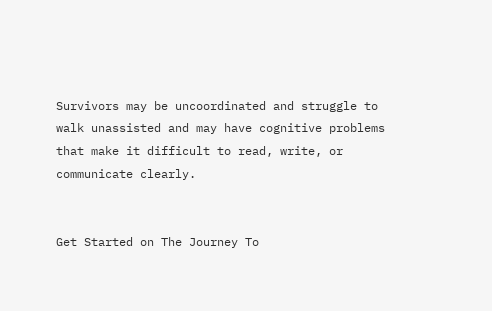Survivors may be uncoordinated and struggle to walk unassisted and may have cognitive problems that make it difficult to read, write, or communicate clearly.


Get Started on The Journey To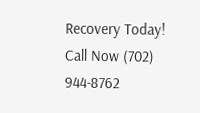Recovery Today!
Call Now (702) 944-8762